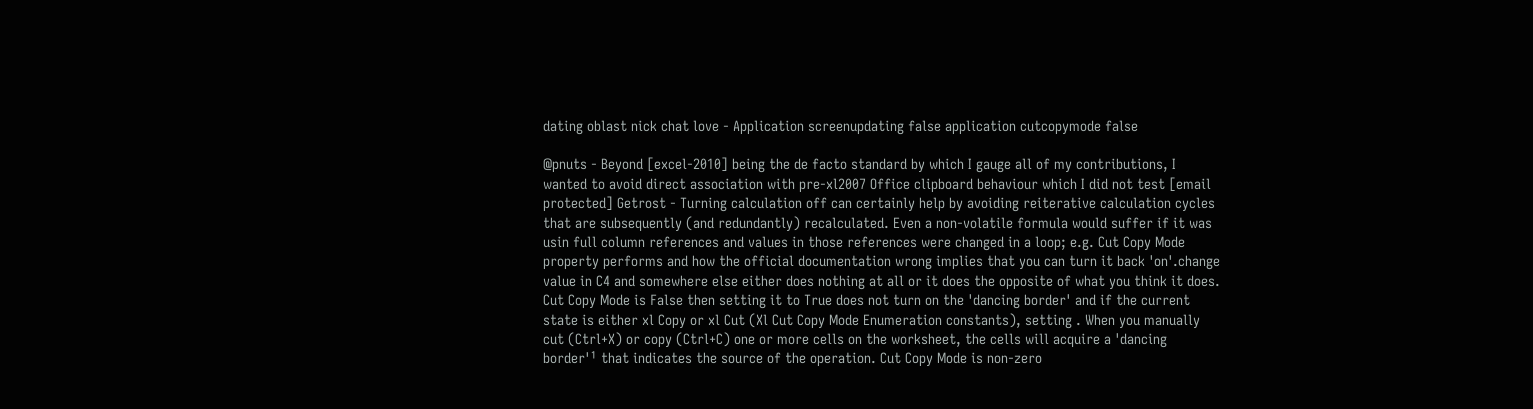dating oblast nick chat love - Application screenupdating false application cutcopymode false

@pnuts - Beyond [excel-2010] being the de facto standard by which I gauge all of my contributions, I wanted to avoid direct association with pre-xl2007 Office clipboard behaviour which I did not test [email protected] Getrost - Turning calculation off can certainly help by avoiding reiterative calculation cycles that are subsequently (and redundantly) recalculated. Even a non-volatile formula would suffer if it was usin full column references and values in those references were changed in a loop; e.g. Cut Copy Mode property performs and how the official documentation wrong implies that you can turn it back 'on'.change value in C4 and somewhere else either does nothing at all or it does the opposite of what you think it does. Cut Copy Mode is False then setting it to True does not turn on the 'dancing border' and if the current state is either xl Copy or xl Cut (Xl Cut Copy Mode Enumeration constants), setting . When you manually cut (Ctrl+X) or copy (Ctrl+C) one or more cells on the worksheet, the cells will acquire a 'dancing border'¹ that indicates the source of the operation. Cut Copy Mode is non-zero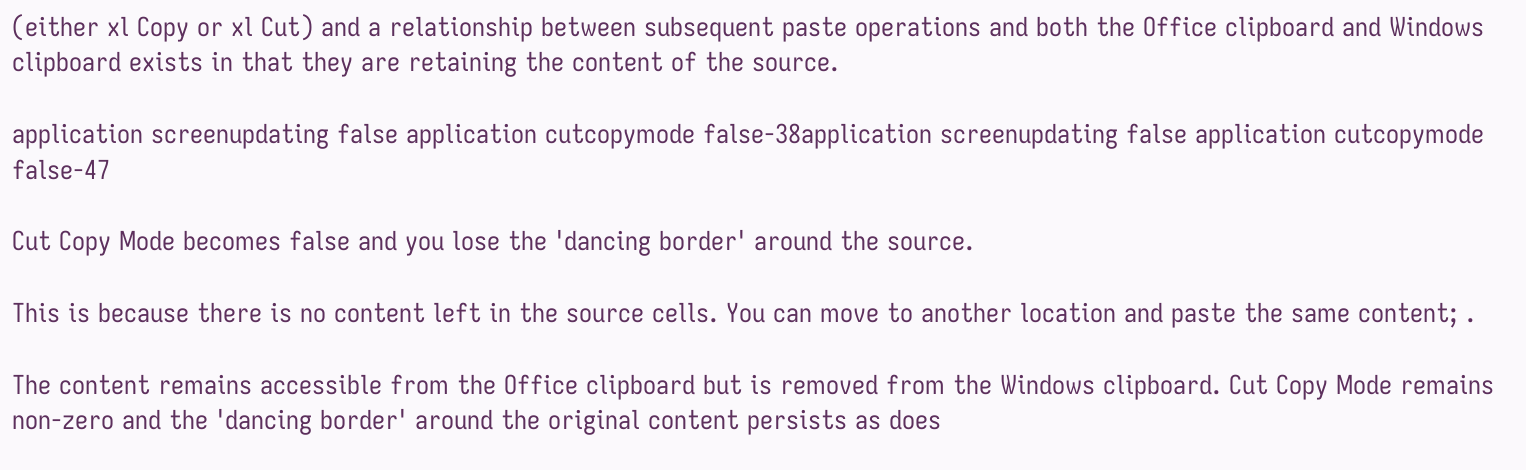(either xl Copy or xl Cut) and a relationship between subsequent paste operations and both the Office clipboard and Windows clipboard exists in that they are retaining the content of the source.

application screenupdating false application cutcopymode false-38application screenupdating false application cutcopymode false-47

Cut Copy Mode becomes false and you lose the 'dancing border' around the source.

This is because there is no content left in the source cells. You can move to another location and paste the same content; .

The content remains accessible from the Office clipboard but is removed from the Windows clipboard. Cut Copy Mode remains non-zero and the 'dancing border' around the original content persists as does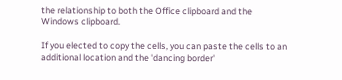the relationship to both the Office clipboard and the Windows clipboard.

If you elected to copy the cells, you can paste the cells to an additional location and the 'dancing border'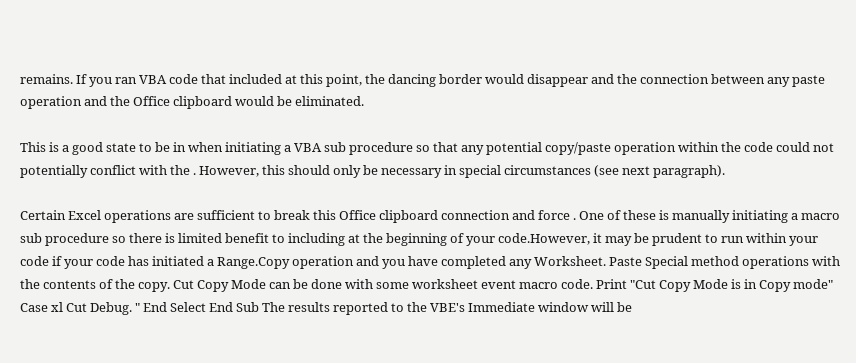remains. If you ran VBA code that included at this point, the dancing border would disappear and the connection between any paste operation and the Office clipboard would be eliminated.

This is a good state to be in when initiating a VBA sub procedure so that any potential copy/paste operation within the code could not potentially conflict with the . However, this should only be necessary in special circumstances (see next paragraph).

Certain Excel operations are sufficient to break this Office clipboard connection and force . One of these is manually initiating a macro sub procedure so there is limited benefit to including at the beginning of your code.However, it may be prudent to run within your code if your code has initiated a Range.Copy operation and you have completed any Worksheet. Paste Special method operations with the contents of the copy. Cut Copy Mode can be done with some worksheet event macro code. Print "Cut Copy Mode is in Copy mode" Case xl Cut Debug. " End Select End Sub The results reported to the VBE's Immediate window will be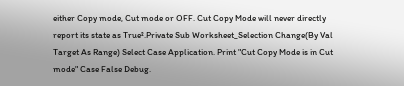either Copy mode, Cut mode or OFF. Cut Copy Mode will never directly report its state as True².Private Sub Worksheet_Selection Change(By Val Target As Range) Select Case Application. Print "Cut Copy Mode is in Cut mode" Case False Debug.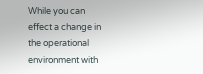While you can effect a change in the operational environment with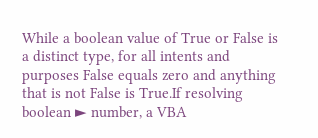While a boolean value of True or False is a distinct type, for all intents and purposes False equals zero and anything that is not False is True.If resolving boolean ► number, a VBA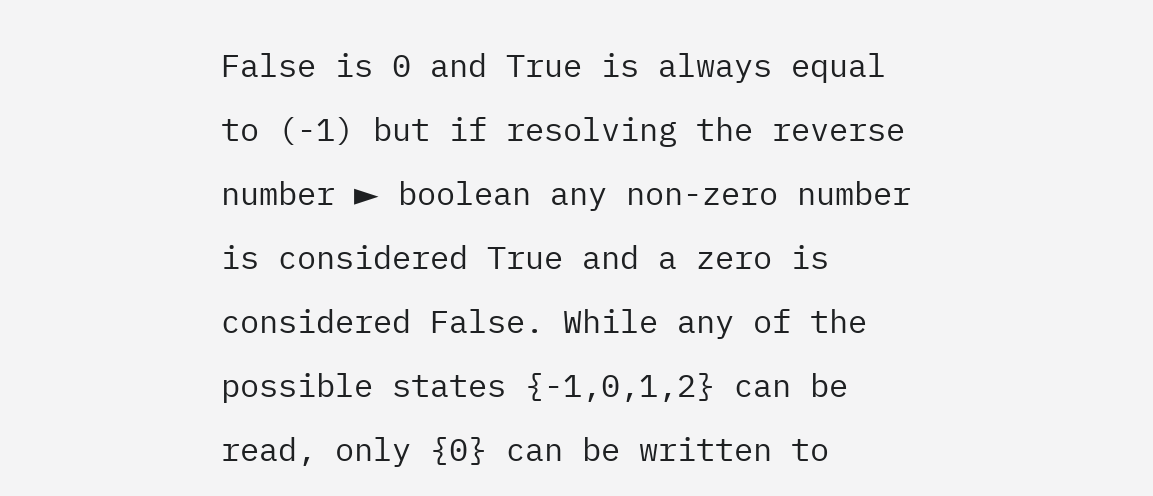False is 0 and True is always equal to (-1) but if resolving the reverse number ► boolean any non-zero number is considered True and a zero is considered False. While any of the possible states {-1,0,1,2} can be read, only {0} can be written to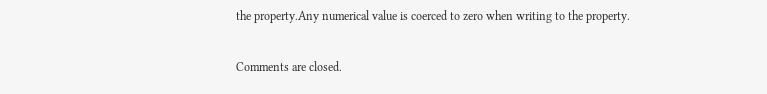the property.Any numerical value is coerced to zero when writing to the property.

Comments are closed.